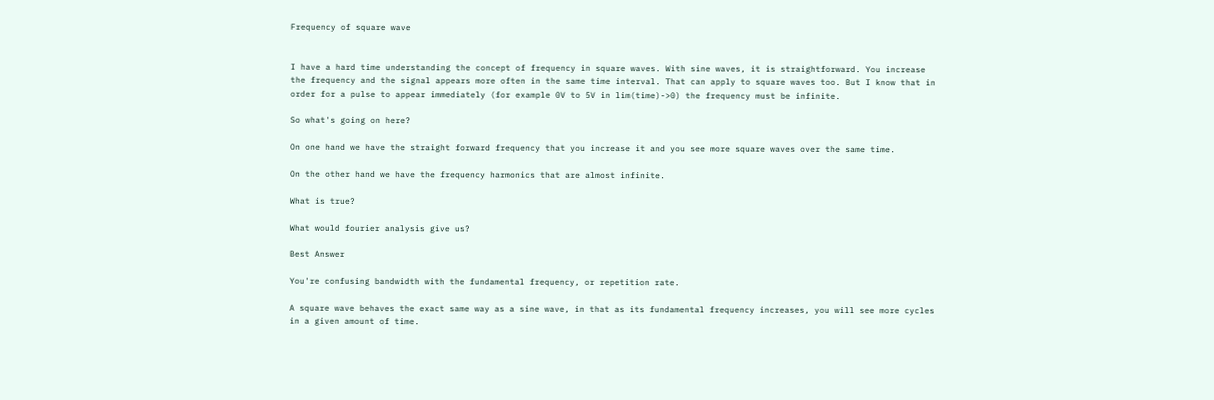Frequency of square wave


I have a hard time understanding the concept of frequency in square waves. With sine waves, it is straightforward. You increase the frequency and the signal appears more often in the same time interval. That can apply to square waves too. But I know that in order for a pulse to appear immediately (for example 0V to 5V in lim(time)->0) the frequency must be infinite.

So what's going on here?

On one hand we have the straight forward frequency that you increase it and you see more square waves over the same time.

On the other hand we have the frequency harmonics that are almost infinite.

What is true?

What would fourier analysis give us?

Best Answer

You're confusing bandwidth with the fundamental frequency, or repetition rate.

A square wave behaves the exact same way as a sine wave, in that as its fundamental frequency increases, you will see more cycles in a given amount of time.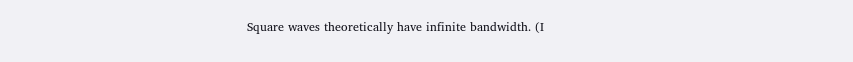Square waves theoretically have infinite bandwidth. (I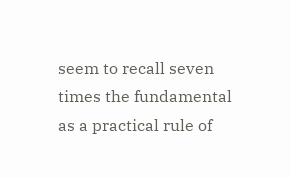seem to recall seven times the fundamental as a practical rule of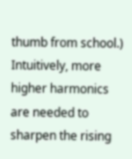thumb from school.) Intuitively, more higher harmonics are needed to sharpen the rising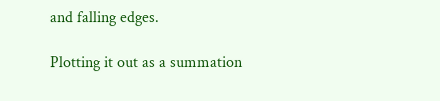and falling edges.

Plotting it out as a summation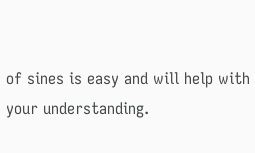of sines is easy and will help with your understanding.